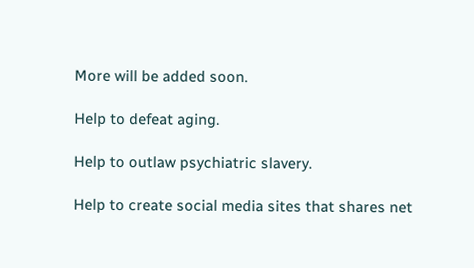More will be added soon.

Help to defeat aging.

Help to outlaw psychiatric slavery.

Help to create social media sites that shares net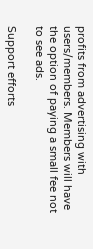profits from advertising with users/members. Members will have the option of paying a small fee not to see ads.

Support efforts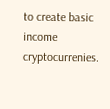to create basic income cryptocurrenies.